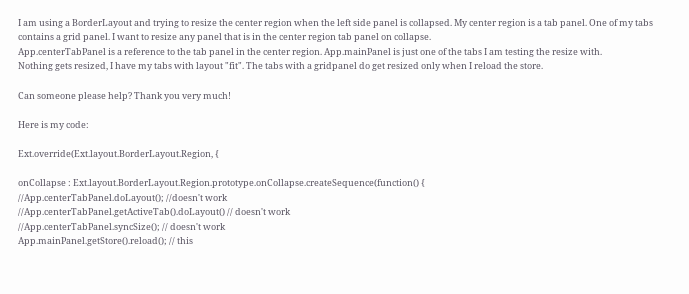I am using a BorderLayout and trying to resize the center region when the left side panel is collapsed. My center region is a tab panel. One of my tabs contains a grid panel. I want to resize any panel that is in the center region tab panel on collapse.
App.centerTabPanel is a reference to the tab panel in the center region. App.mainPanel is just one of the tabs I am testing the resize with.
Nothing gets resized, I have my tabs with layout "fit". The tabs with a gridpanel do get resized only when I reload the store.

Can someone please help? Thank you very much!

Here is my code:

Ext.override(Ext.layout.BorderLayout.Region, {

onCollapse : Ext.layout.BorderLayout.Region.prototype.onCollapse.createSequence(function() {
//App.centerTabPanel.doLayout(); //doesn't work
//App.centerTabPanel.getActiveTab().doLayout() // doesn't work
//App.centerTabPanel.syncSize(); // doesn't work
App.mainPanel.getStore().reload(); // this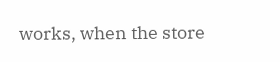works, when the store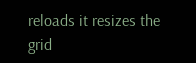reloads it resizes the grid